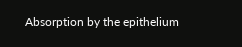Absorption by the epithelium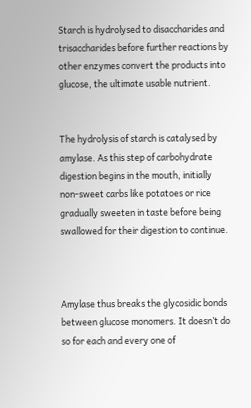Starch is hydrolysed to disaccharides and trisaccharides before further reactions by other enzymes convert the products into glucose, the ultimate usable nutrient.


The hydrolysis of starch is catalysed by amylase. As this step of carbohydrate digestion begins in the mouth, initially non-sweet carbs like potatoes or rice gradually sweeten in taste before being swallowed for their digestion to continue.



Amylase thus breaks the glycosidic bonds between glucose monomers. It doesn’t do so for each and every one of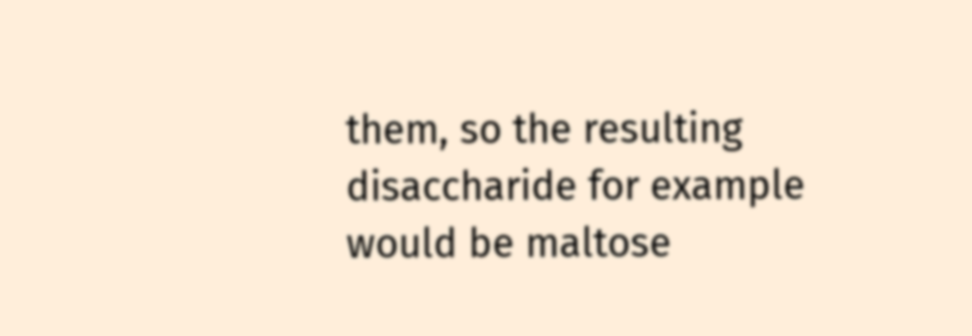them, so the resulting disaccharide for example would be maltose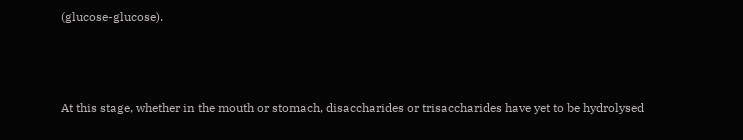(glucose-glucose).



At this stage, whether in the mouth or stomach, disaccharides or trisaccharides have yet to be hydrolysed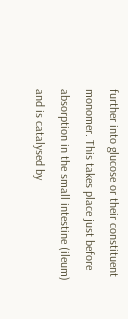further into glucose or their constituent monomer. This takes place just before absorption in the small intestine (ileum) and is catalysed by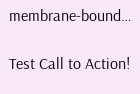membrane-bound…

Test Call to Action!